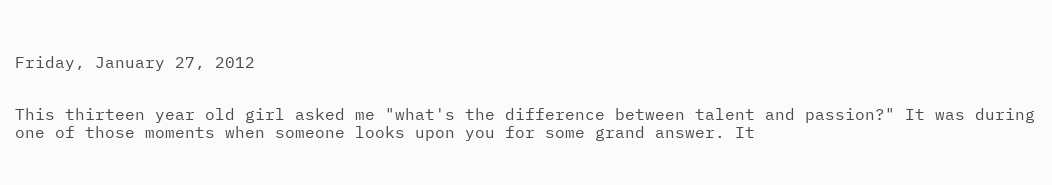Friday, January 27, 2012


This thirteen year old girl asked me "what's the difference between talent and passion?" It was during one of those moments when someone looks upon you for some grand answer. It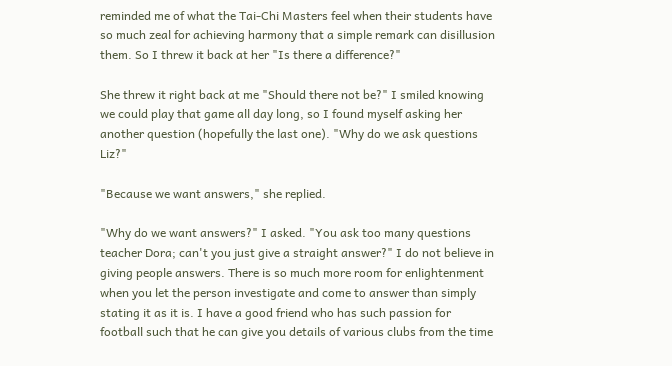reminded me of what the Tai-Chi Masters feel when their students have so much zeal for achieving harmony that a simple remark can disillusion them. So I threw it back at her "Is there a difference?"

She threw it right back at me "Should there not be?" I smiled knowing we could play that game all day long, so I found myself asking her another question (hopefully the last one). "Why do we ask questions Liz?"

"Because we want answers," she replied.

"Why do we want answers?" I asked. "You ask too many questions teacher Dora; can't you just give a straight answer?" I do not believe in giving people answers. There is so much more room for enlightenment when you let the person investigate and come to answer than simply stating it as it is. I have a good friend who has such passion for football such that he can give you details of various clubs from the time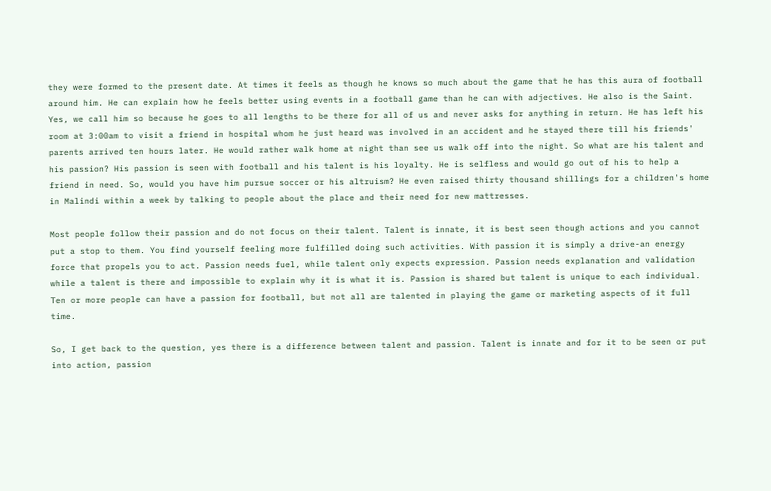they were formed to the present date. At times it feels as though he knows so much about the game that he has this aura of football around him. He can explain how he feels better using events in a football game than he can with adjectives. He also is the Saint. Yes, we call him so because he goes to all lengths to be there for all of us and never asks for anything in return. He has left his room at 3:00am to visit a friend in hospital whom he just heard was involved in an accident and he stayed there till his friends' parents arrived ten hours later. He would rather walk home at night than see us walk off into the night. So what are his talent and his passion? His passion is seen with football and his talent is his loyalty. He is selfless and would go out of his to help a friend in need. So, would you have him pursue soccer or his altruism? He even raised thirty thousand shillings for a children's home in Malindi within a week by talking to people about the place and their need for new mattresses.

Most people follow their passion and do not focus on their talent. Talent is innate, it is best seen though actions and you cannot put a stop to them. You find yourself feeling more fulfilled doing such activities. With passion it is simply a drive-an energy force that propels you to act. Passion needs fuel, while talent only expects expression. Passion needs explanation and validation while a talent is there and impossible to explain why it is what it is. Passion is shared but talent is unique to each individual. Ten or more people can have a passion for football, but not all are talented in playing the game or marketing aspects of it full time.

So, I get back to the question, yes there is a difference between talent and passion. Talent is innate and for it to be seen or put into action, passion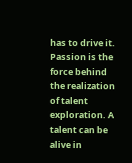has to drive it. Passion is the force behind the realization of talent exploration. A talent can be alive in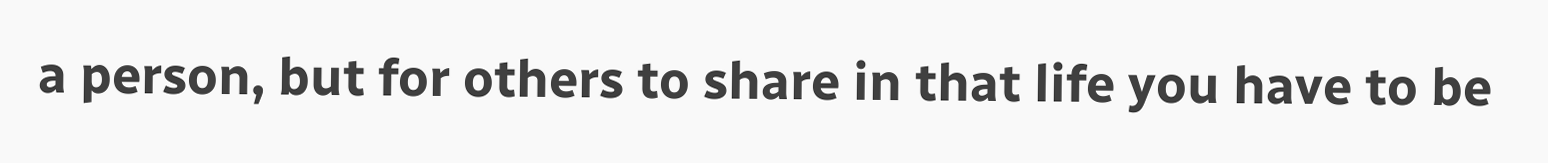a person, but for others to share in that life you have to be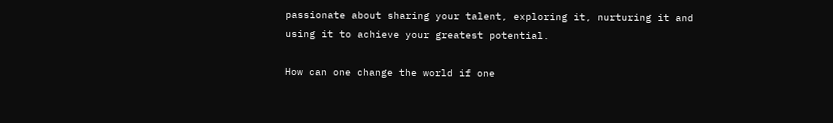passionate about sharing your talent, exploring it, nurturing it and using it to achieve your greatest potential.

How can one change the world if one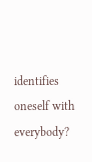identifies oneself with everybody?